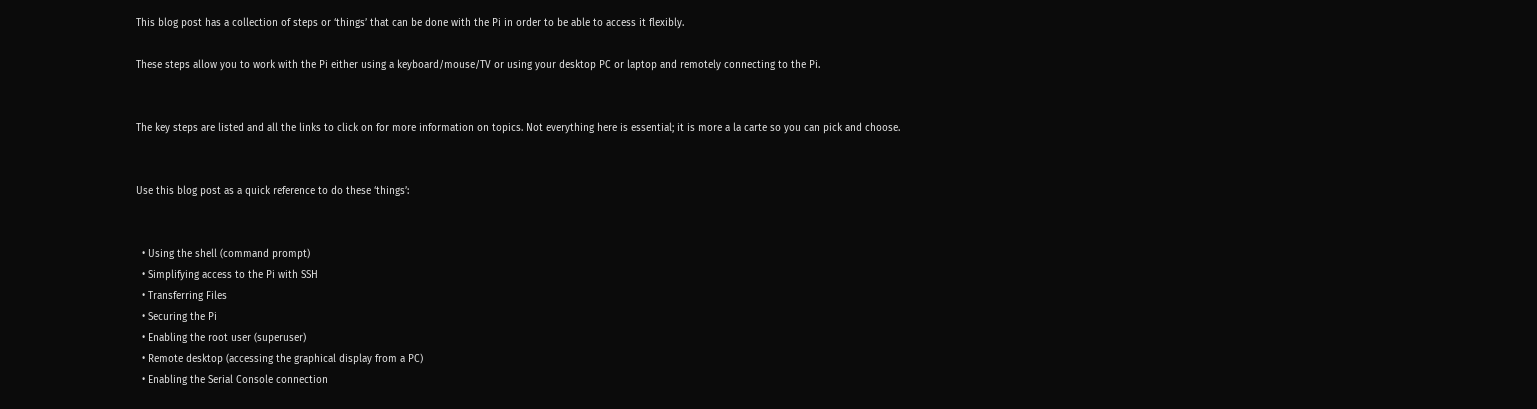This blog post has a collection of steps or ‘things’ that can be done with the Pi in order to be able to access it flexibly.

These steps allow you to work with the Pi either using a keyboard/mouse/TV or using your desktop PC or laptop and remotely connecting to the Pi.


The key steps are listed and all the links to click on for more information on topics. Not everything here is essential; it is more a la carte so you can pick and choose.


Use this blog post as a quick reference to do these ‘things’:


  • Using the shell (command prompt)
  • Simplifying access to the Pi with SSH
  • Transferring Files
  • Securing the Pi
  • Enabling the root user (superuser)
  • Remote desktop (accessing the graphical display from a PC)
  • Enabling the Serial Console connection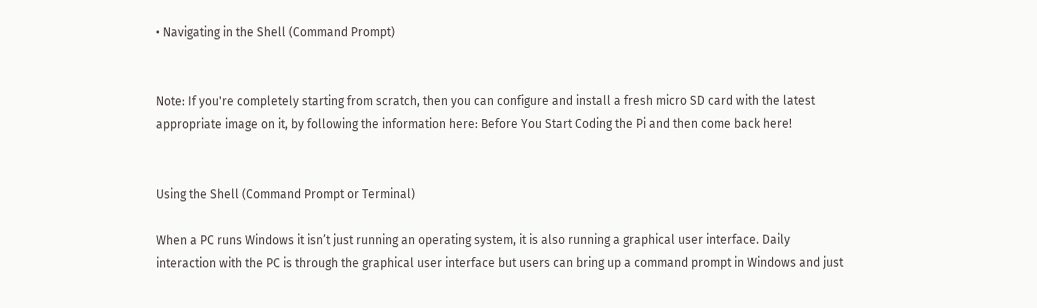• Navigating in the Shell (Command Prompt)


Note: If you're completely starting from scratch, then you can configure and install a fresh micro SD card with the latest appropriate image on it, by following the information here: Before You Start Coding the Pi and then come back here!


Using the Shell (Command Prompt or Terminal)

When a PC runs Windows it isn’t just running an operating system, it is also running a graphical user interface. Daily interaction with the PC is through the graphical user interface but users can bring up a command prompt in Windows and just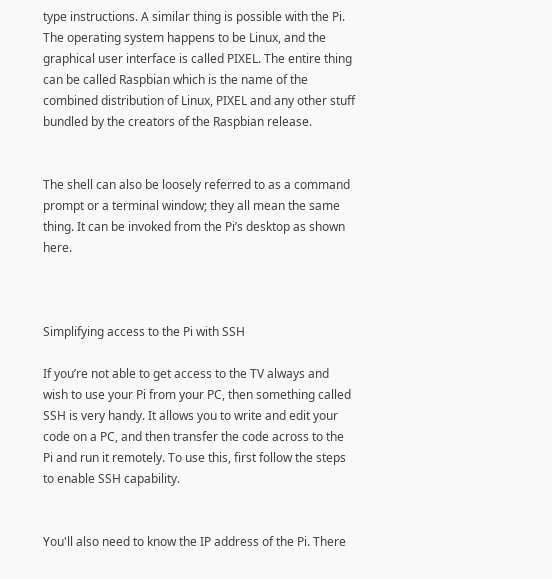type instructions. A similar thing is possible with the Pi. The operating system happens to be Linux, and the graphical user interface is called PIXEL. The entire thing can be called Raspbian which is the name of the combined distribution of Linux, PIXEL and any other stuff bundled by the creators of the Raspbian release.


The shell can also be loosely referred to as a command prompt or a terminal window; they all mean the same thing. It can be invoked from the Pi’s desktop as shown here.



Simplifying access to the Pi with SSH

If you’re not able to get access to the TV always and wish to use your Pi from your PC, then something called SSH is very handy. It allows you to write and edit your code on a PC, and then transfer the code across to the Pi and run it remotely. To use this, first follow the steps to enable SSH capability.


You'll also need to know the IP address of the Pi. There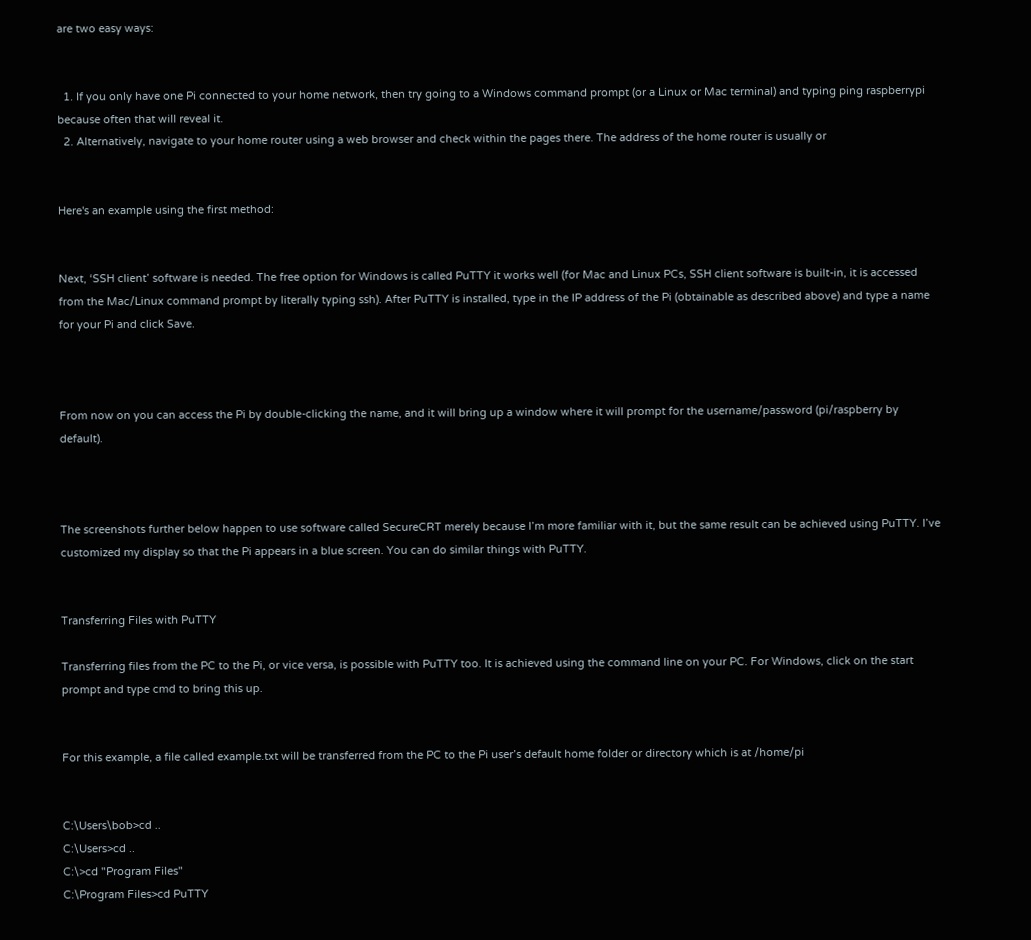are two easy ways:


  1. If you only have one Pi connected to your home network, then try going to a Windows command prompt (or a Linux or Mac terminal) and typing ping raspberrypi because often that will reveal it.
  2. Alternatively, navigate to your home router using a web browser and check within the pages there. The address of the home router is usually or


Here's an example using the first method:


Next, ‘SSH client’ software is needed. The free option for Windows is called PuTTY it works well (for Mac and Linux PCs, SSH client software is built-in, it is accessed from the Mac/Linux command prompt by literally typing ssh). After PuTTY is installed, type in the IP address of the Pi (obtainable as described above) and type a name for your Pi and click Save.



From now on you can access the Pi by double-clicking the name, and it will bring up a window where it will prompt for the username/password (pi/raspberry by default).



The screenshots further below happen to use software called SecureCRT merely because I’m more familiar with it, but the same result can be achieved using PuTTY. I’ve customized my display so that the Pi appears in a blue screen. You can do similar things with PuTTY.


Transferring Files with PuTTY

Transferring files from the PC to the Pi, or vice versa, is possible with PuTTY too. It is achieved using the command line on your PC. For Windows, click on the start prompt and type cmd to bring this up.


For this example, a file called example.txt will be transferred from the PC to the Pi user’s default home folder or directory which is at /home/pi


C:\Users\bob>cd ..
C:\Users>cd ..
C:\>cd "Program Files"
C:\Program Files>cd PuTTY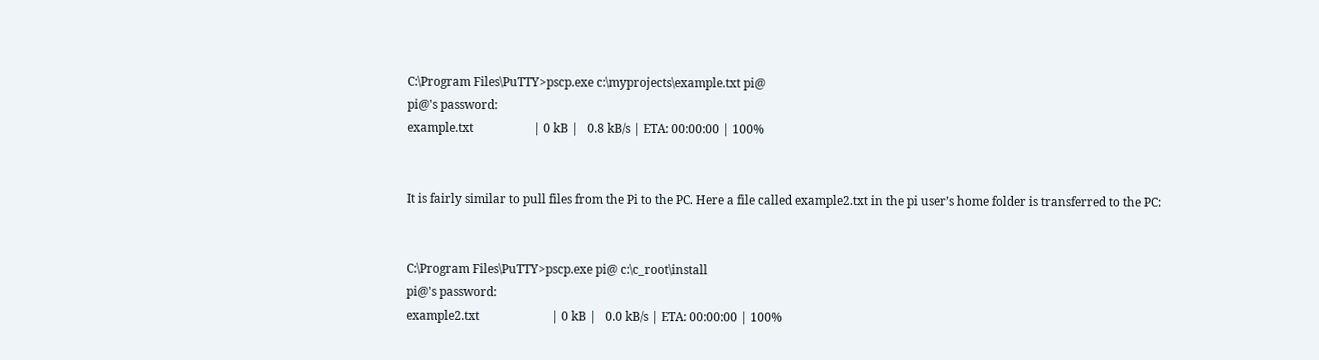C:\Program Files\PuTTY>pscp.exe c:\myprojects\example.txt pi@
pi@'s password:
example.txt                    | 0 kB |   0.8 kB/s | ETA: 00:00:00 | 100%


It is fairly similar to pull files from the Pi to the PC. Here a file called example2.txt in the pi user’s home folder is transferred to the PC:


C:\Program Files\PuTTY>pscp.exe pi@ c:\c_root\install
pi@'s password:
example2.txt                        | 0 kB |   0.0 kB/s | ETA: 00:00:00 | 100%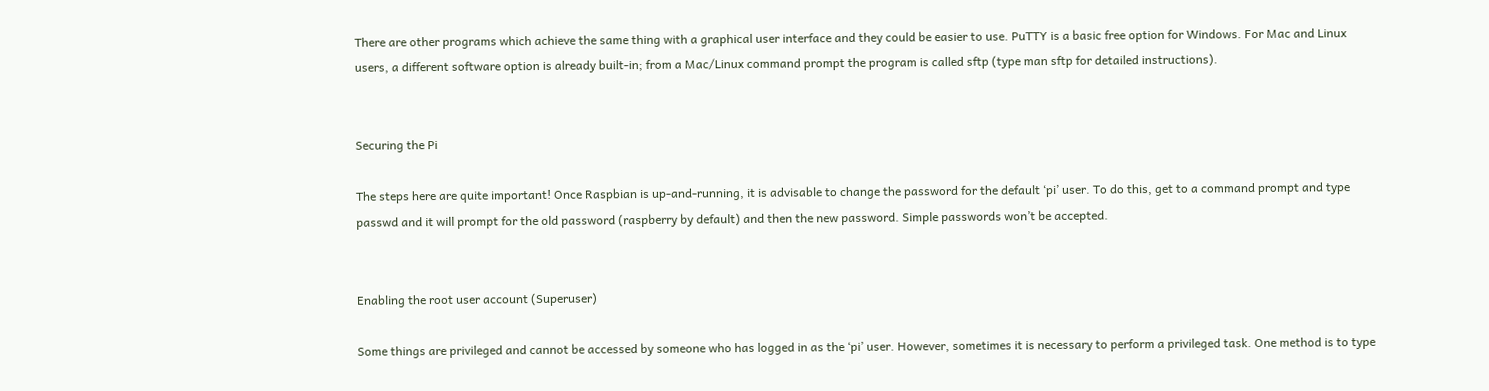There are other programs which achieve the same thing with a graphical user interface and they could be easier to use. PuTTY is a basic free option for Windows. For Mac and Linux users, a different software option is already built-in; from a Mac/Linux command prompt the program is called sftp (type man sftp for detailed instructions).


Securing the Pi

The steps here are quite important! Once Raspbian is up-and-running, it is advisable to change the password for the default ‘pi’ user. To do this, get to a command prompt and type passwd and it will prompt for the old password (raspberry by default) and then the new password. Simple passwords won’t be accepted.


Enabling the root user account (Superuser)

Some things are privileged and cannot be accessed by someone who has logged in as the ‘pi’ user. However, sometimes it is necessary to perform a privileged task. One method is to type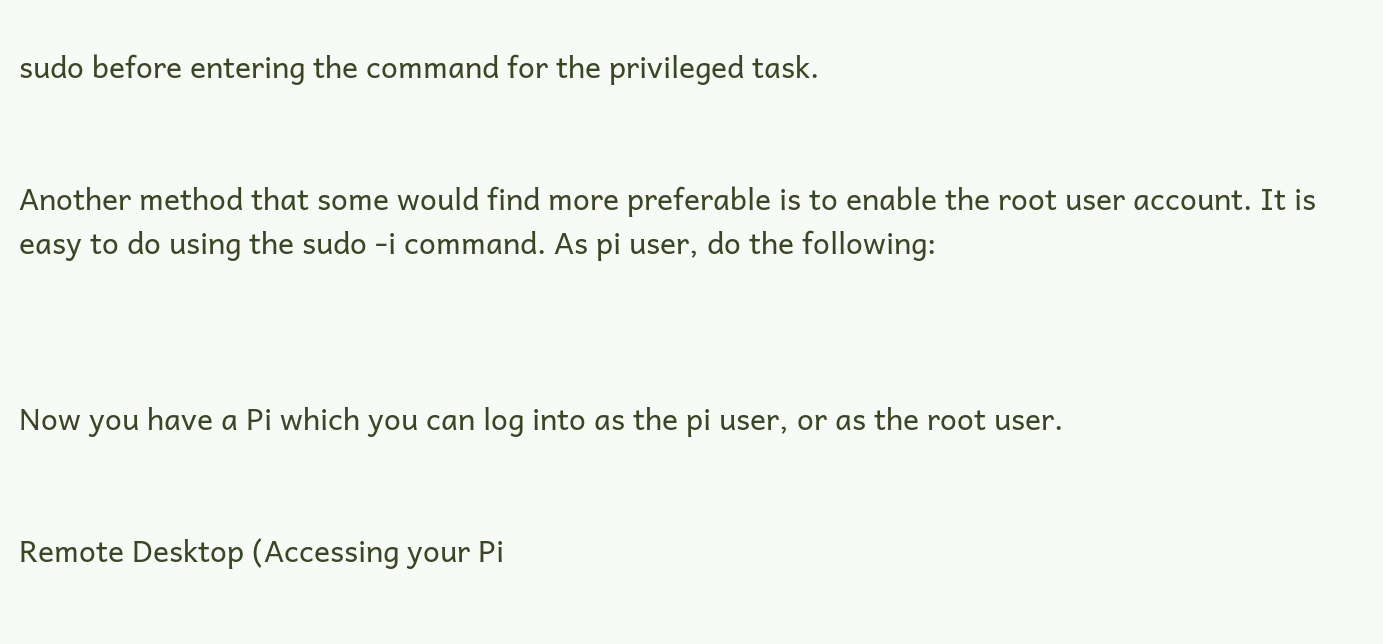sudo before entering the command for the privileged task.


Another method that some would find more preferable is to enable the root user account. It is easy to do using the sudo -i command. As pi user, do the following:



Now you have a Pi which you can log into as the pi user, or as the root user.


Remote Desktop (Accessing your Pi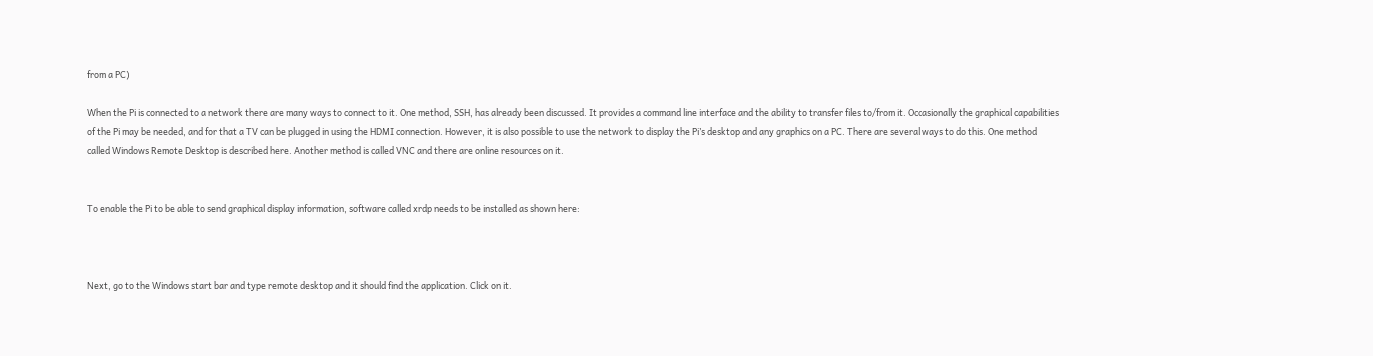from a PC)

When the Pi is connected to a network there are many ways to connect to it. One method, SSH, has already been discussed. It provides a command line interface and the ability to transfer files to/from it. Occasionally the graphical capabilities of the Pi may be needed, and for that a TV can be plugged in using the HDMI connection. However, it is also possible to use the network to display the Pi’s desktop and any graphics on a PC. There are several ways to do this. One method called Windows Remote Desktop is described here. Another method is called VNC and there are online resources on it.


To enable the Pi to be able to send graphical display information, software called xrdp needs to be installed as shown here:



Next, go to the Windows start bar and type remote desktop and it should find the application. Click on it.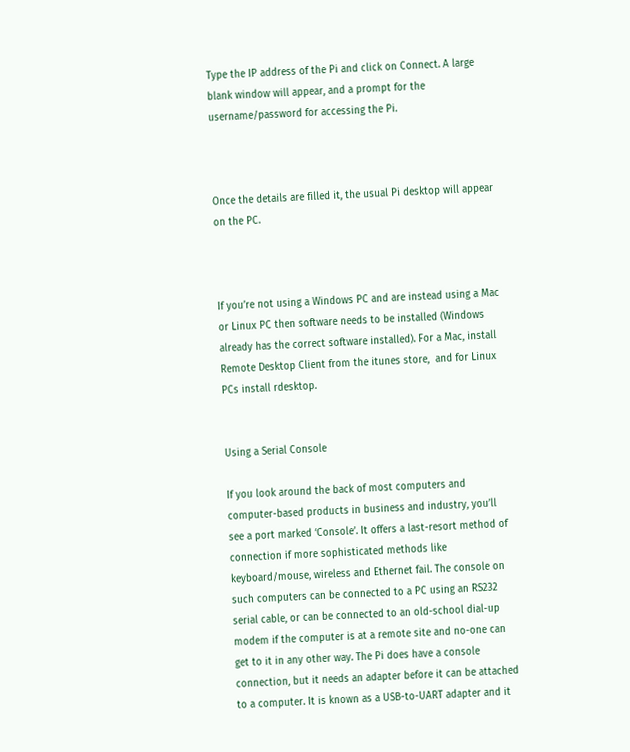Type the IP address of the Pi and click on Connect. A large blank window will appear, and a prompt for the username/password for accessing the Pi.



Once the details are filled it, the usual Pi desktop will appear on the PC.



If you’re not using a Windows PC and are instead using a Mac or Linux PC then software needs to be installed (Windows already has the correct software installed). For a Mac, install Remote Desktop Client from the itunes store,  and for Linux PCs install rdesktop.


Using a Serial Console

If you look around the back of most computers and computer-based products in business and industry, you’ll see a port marked ‘Console’. It offers a last-resort method of connection if more sophisticated methods like keyboard/mouse, wireless and Ethernet fail. The console on such computers can be connected to a PC using an RS232 serial cable, or can be connected to an old-school dial-up modem if the computer is at a remote site and no-one can get to it in any other way. The Pi does have a console connection, but it needs an adapter before it can be attached to a computer. It is known as a USB-to-UART adapter and it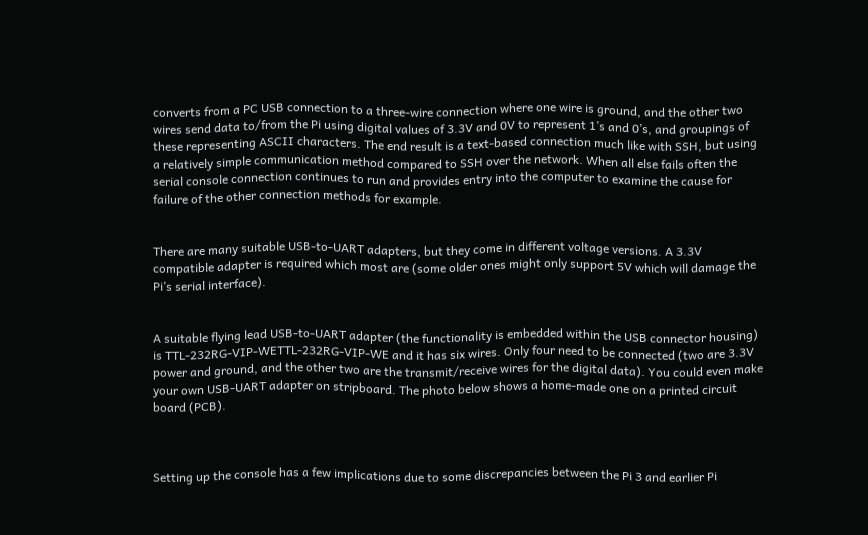converts from a PC USB connection to a three-wire connection where one wire is ground, and the other two wires send data to/from the Pi using digital values of 3.3V and 0V to represent 1’s and 0’s, and groupings of these representing ASCII characters. The end result is a text-based connection much like with SSH, but using a relatively simple communication method compared to SSH over the network. When all else fails often the serial console connection continues to run and provides entry into the computer to examine the cause for failure of the other connection methods for example.


There are many suitable USB-to-UART adapters, but they come in different voltage versions. A 3.3V compatible adapter is required which most are (some older ones might only support 5V which will damage the Pi’s serial interface).


A suitable flying lead USB-to-UART adapter (the functionality is embedded within the USB connector housing) is TTL-232RG-VIP-WETTL-232RG-VIP-WE and it has six wires. Only four need to be connected (two are 3.3V power and ground, and the other two are the transmit/receive wires for the digital data). You could even make your own USB-UART adapter on stripboard. The photo below shows a home-made one on a printed circuit board (PCB).



Setting up the console has a few implications due to some discrepancies between the Pi 3 and earlier Pi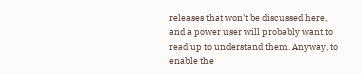releases that won’t be discussed here, and a power user will probably want to read up to understand them. Anyway, to enable the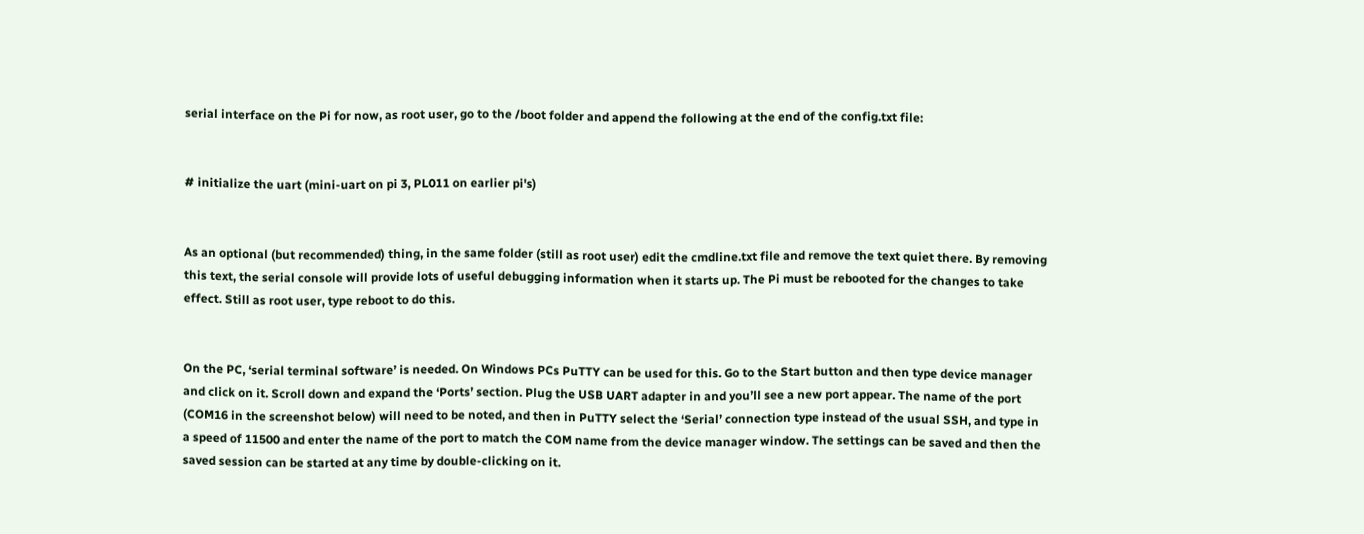serial interface on the Pi for now, as root user, go to the /boot folder and append the following at the end of the config.txt file:


# initialize the uart (mini-uart on pi 3, PL011 on earlier pi's)


As an optional (but recommended) thing, in the same folder (still as root user) edit the cmdline.txt file and remove the text quiet there. By removing this text, the serial console will provide lots of useful debugging information when it starts up. The Pi must be rebooted for the changes to take effect. Still as root user, type reboot to do this.


On the PC, ‘serial terminal software’ is needed. On Windows PCs PuTTY can be used for this. Go to the Start button and then type device manager and click on it. Scroll down and expand the ‘Ports’ section. Plug the USB UART adapter in and you’ll see a new port appear. The name of the port (COM16 in the screenshot below) will need to be noted, and then in PuTTY select the ‘Serial’ connection type instead of the usual SSH, and type in a speed of 11500 and enter the name of the port to match the COM name from the device manager window. The settings can be saved and then the saved session can be started at any time by double-clicking on it.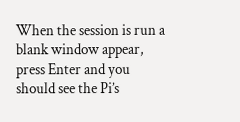When the session is run a blank window appear, press Enter and you should see the Pi’s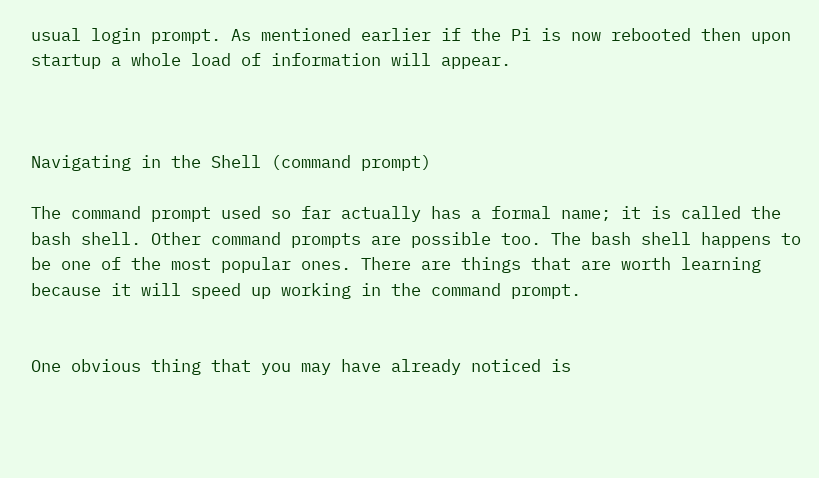usual login prompt. As mentioned earlier if the Pi is now rebooted then upon startup a whole load of information will appear.



Navigating in the Shell (command prompt)

The command prompt used so far actually has a formal name; it is called the bash shell. Other command prompts are possible too. The bash shell happens to be one of the most popular ones. There are things that are worth learning because it will speed up working in the command prompt.


One obvious thing that you may have already noticed is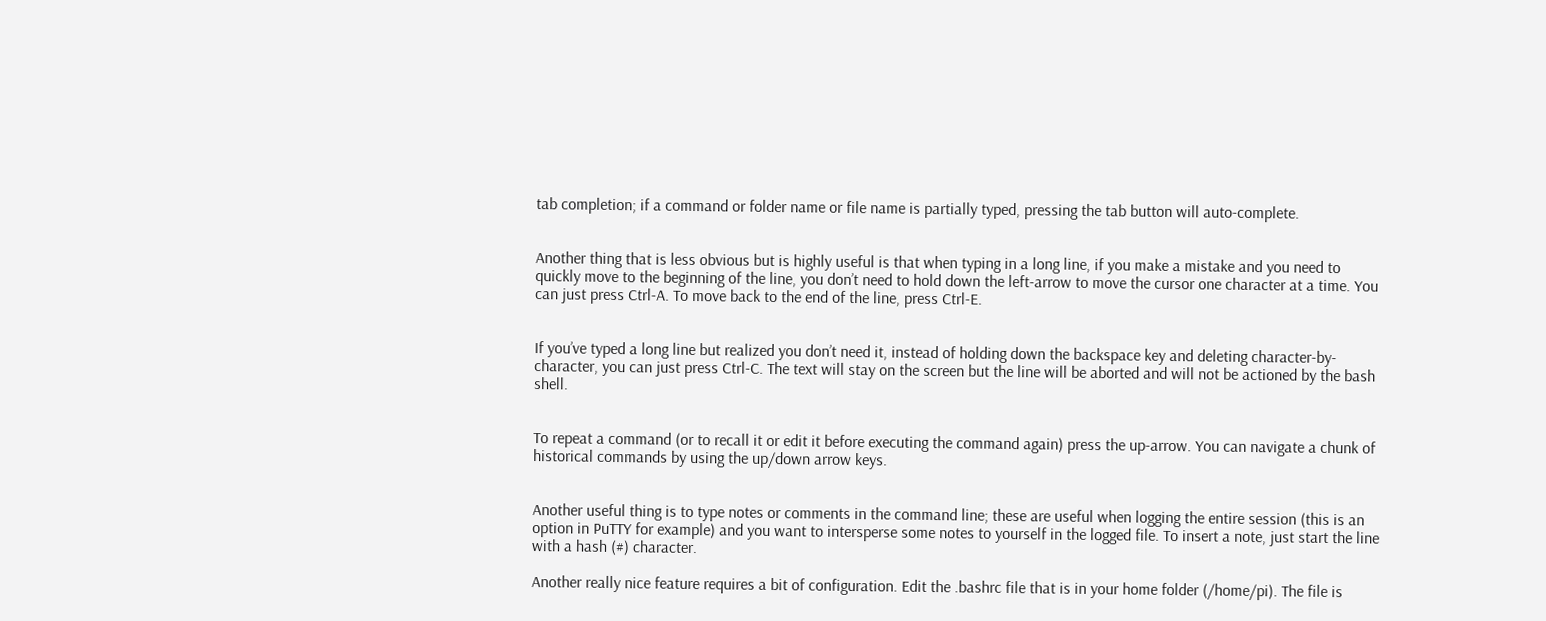tab completion; if a command or folder name or file name is partially typed, pressing the tab button will auto-complete.


Another thing that is less obvious but is highly useful is that when typing in a long line, if you make a mistake and you need to quickly move to the beginning of the line, you don’t need to hold down the left-arrow to move the cursor one character at a time. You can just press Ctrl-A. To move back to the end of the line, press Ctrl-E.


If you’ve typed a long line but realized you don’t need it, instead of holding down the backspace key and deleting character-by-character, you can just press Ctrl-C. The text will stay on the screen but the line will be aborted and will not be actioned by the bash shell.


To repeat a command (or to recall it or edit it before executing the command again) press the up-arrow. You can navigate a chunk of historical commands by using the up/down arrow keys.


Another useful thing is to type notes or comments in the command line; these are useful when logging the entire session (this is an option in PuTTY for example) and you want to intersperse some notes to yourself in the logged file. To insert a note, just start the line with a hash (#) character.

Another really nice feature requires a bit of configuration. Edit the .bashrc file that is in your home folder (/home/pi). The file is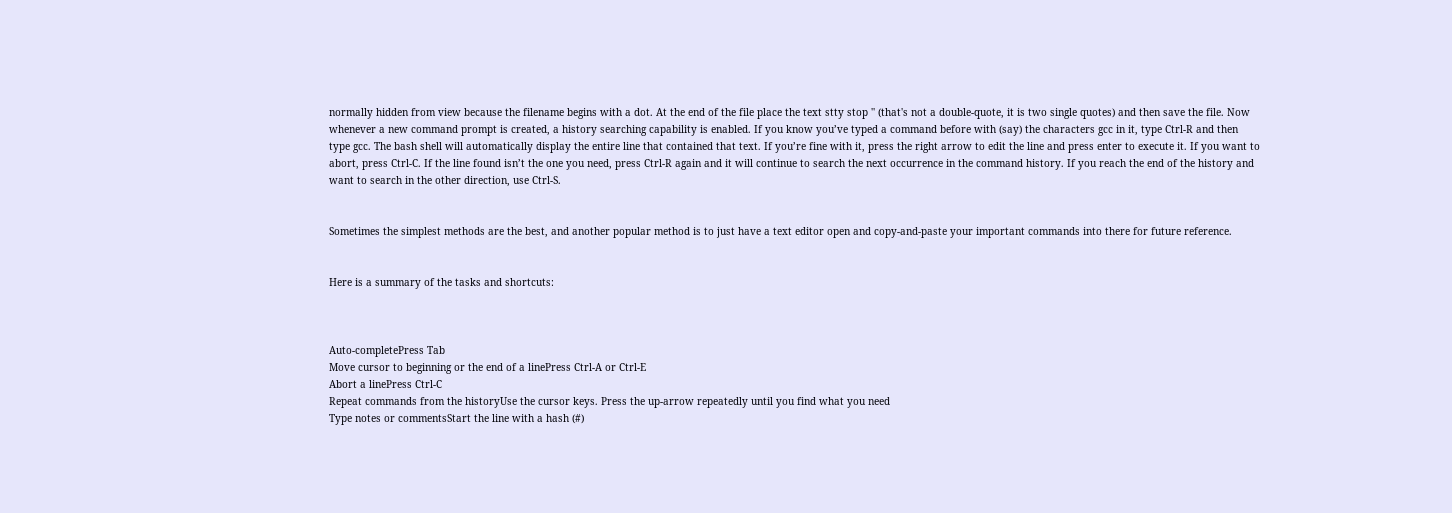normally hidden from view because the filename begins with a dot. At the end of the file place the text stty stop '' (that's not a double-quote, it is two single quotes) and then save the file. Now whenever a new command prompt is created, a history searching capability is enabled. If you know you’ve typed a command before with (say) the characters gcc in it, type Ctrl-R and then type gcc. The bash shell will automatically display the entire line that contained that text. If you’re fine with it, press the right arrow to edit the line and press enter to execute it. If you want to abort, press Ctrl-C. If the line found isn’t the one you need, press Ctrl-R again and it will continue to search the next occurrence in the command history. If you reach the end of the history and want to search in the other direction, use Ctrl-S.


Sometimes the simplest methods are the best, and another popular method is to just have a text editor open and copy-and-paste your important commands into there for future reference.


Here is a summary of the tasks and shortcuts:



Auto-completePress Tab
Move cursor to beginning or the end of a linePress Ctrl-A or Ctrl-E
Abort a linePress Ctrl-C
Repeat commands from the historyUse the cursor keys. Press the up-arrow repeatedly until you find what you need
Type notes or commentsStart the line with a hash (#)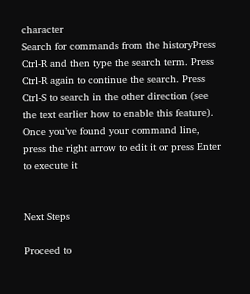character
Search for commands from the historyPress Ctrl-R and then type the search term. Press Ctrl-R again to continue the search. Press Ctrl-S to search in the other direction (see the text earlier how to enable this feature). Once you’ve found your command line, press the right arrow to edit it or press Enter to execute it


Next Steps

Proceed to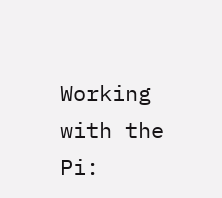Working with the Pi: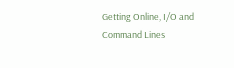Getting Online, I/O and Command Lines